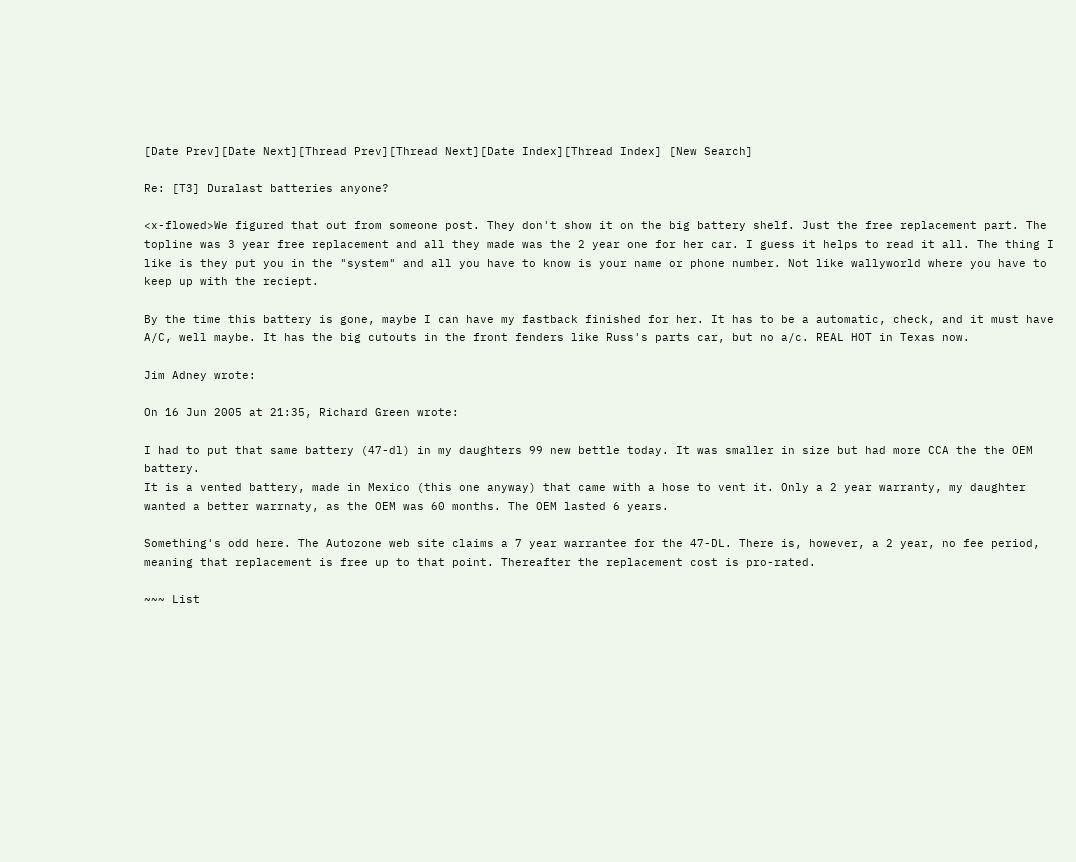[Date Prev][Date Next][Thread Prev][Thread Next][Date Index][Thread Index] [New Search]

Re: [T3] Duralast batteries anyone?

<x-flowed>We figured that out from someone post. They don't show it on the big battery shelf. Just the free replacement part. The topline was 3 year free replacement and all they made was the 2 year one for her car. I guess it helps to read it all. The thing I like is they put you in the "system" and all you have to know is your name or phone number. Not like wallyworld where you have to keep up with the reciept.

By the time this battery is gone, maybe I can have my fastback finished for her. It has to be a automatic, check, and it must have A/C, well maybe. It has the big cutouts in the front fenders like Russ's parts car, but no a/c. REAL HOT in Texas now.

Jim Adney wrote:

On 16 Jun 2005 at 21:35, Richard Green wrote:

I had to put that same battery (47-dl) in my daughters 99 new bettle today. It was smaller in size but had more CCA the the OEM battery.
It is a vented battery, made in Mexico (this one anyway) that came with a hose to vent it. Only a 2 year warranty, my daughter wanted a better warrnaty, as the OEM was 60 months. The OEM lasted 6 years.

Something's odd here. The Autozone web site claims a 7 year warrantee for the 47-DL. There is, however, a 2 year, no fee period, meaning that replacement is free up to that point. Thereafter the replacement cost is pro-rated.

~~~ List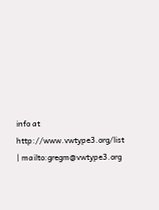info at http://www.vwtype3.org/list | mailto:gregm@vwtype3.org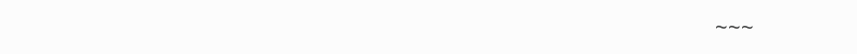~~~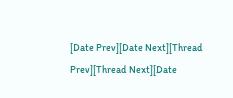[Date Prev][Date Next][Thread Prev][Thread Next][Date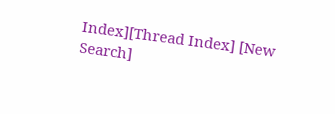Index][Thread Index] [New Search]